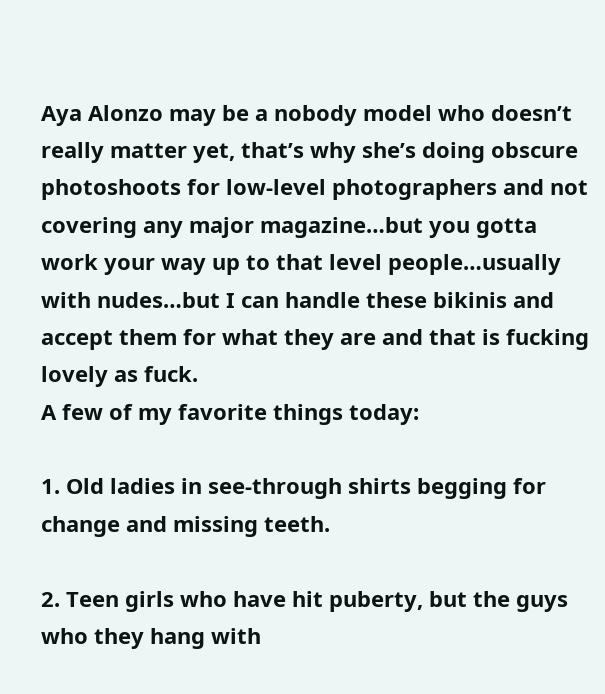Aya Alonzo may be a nobody model who doesn’t really matter yet, that’s why she’s doing obscure photoshoots for low-level photographers and not covering any major magazine…but you gotta work your way up to that level people…usually with nudes…but I can handle these bikinis and accept them for what they are and that is fucking lovely as fuck.
A few of my favorite things today:

1. Old ladies in see-through shirts begging for change and missing teeth.

2. Teen girls who have hit puberty, but the guys who they hang with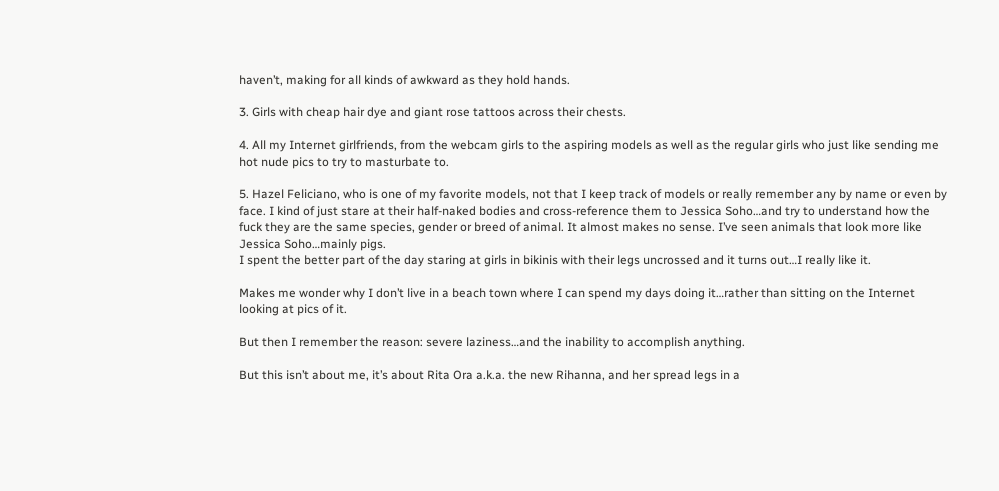haven’t, making for all kinds of awkward as they hold hands.

3. Girls with cheap hair dye and giant rose tattoos across their chests.

4. All my Internet girlfriends, from the webcam girls to the aspiring models as well as the regular girls who just like sending me hot nude pics to try to masturbate to.

5. Hazel Feliciano, who is one of my favorite models, not that I keep track of models or really remember any by name or even by face. I kind of just stare at their half-naked bodies and cross-reference them to Jessica Soho…and try to understand how the fuck they are the same species, gender or breed of animal. It almost makes no sense. I’ve seen animals that look more like Jessica Soho…mainly pigs.
I spent the better part of the day staring at girls in bikinis with their legs uncrossed and it turns out…I really like it.

Makes me wonder why I don’t live in a beach town where I can spend my days doing it…rather than sitting on the Internet looking at pics of it.

But then I remember the reason: severe laziness…and the inability to accomplish anything.

But this isn’t about me, it’s about Rita Ora a.k.a. the new Rihanna, and her spread legs in a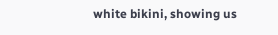white bikini, showing us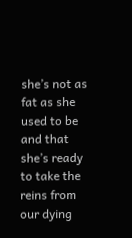she’s not as fat as she used to be and that she’s ready to take the reins from our dying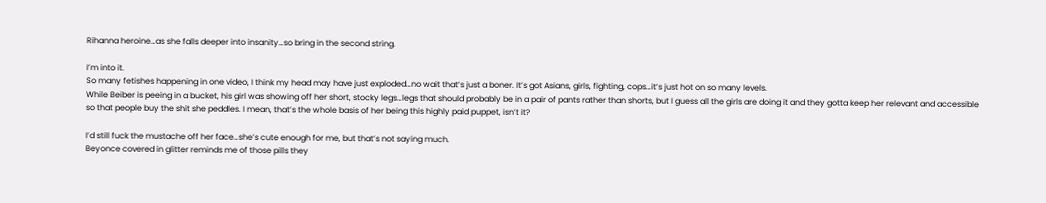Rihanna heroine…as she falls deeper into insanity…so bring in the second string.

I’m into it.
So many fetishes happening in one video, I think my head may have just exploded…no wait that’s just a boner. It’s got Asians, girls, fighting, cops…it’s just hot on so many levels.
While Beiber is peeing in a bucket, his girl was showing off her short, stocky legs…legs that should probably be in a pair of pants rather than shorts, but I guess all the girls are doing it and they gotta keep her relevant and accessible so that people buy the shit she peddles. I mean, that’s the whole basis of her being this highly paid puppet, isn’t it?

I’d still fuck the mustache off her face…she’s cute enough for me, but that’s not saying much.
Beyonce covered in glitter reminds me of those pills they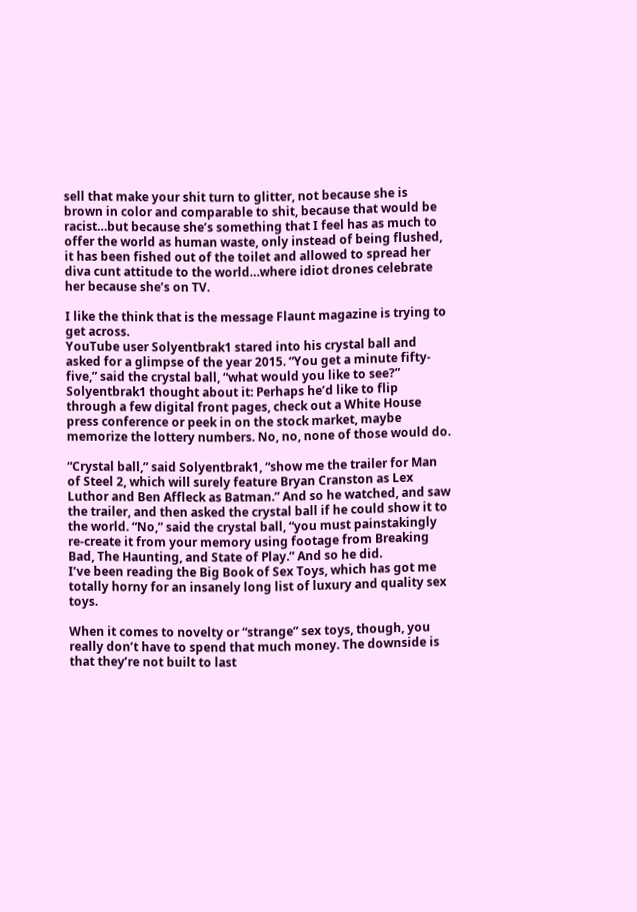sell that make your shit turn to glitter, not because she is brown in color and comparable to shit, because that would be racist…but because she’s something that I feel has as much to offer the world as human waste, only instead of being flushed, it has been fished out of the toilet and allowed to spread her diva cunt attitude to the world…where idiot drones celebrate her because she’s on TV.

I like the think that is the message Flaunt magazine is trying to get across.
YouTube user Solyentbrak1 stared into his crystal ball and asked for a glimpse of the year 2015. “You get a minute fifty-five,” said the crystal ball, “what would you like to see?” Solyentbrak1 thought about it: Perhaps he’d like to flip through a few digital front pages, check out a White House press conference or peek in on the stock market, maybe memorize the lottery numbers. No, no, none of those would do.

“Crystal ball,” said Solyentbrak1, “show me the trailer for Man of Steel 2, which will surely feature Bryan Cranston as Lex Luthor and Ben Affleck as Batman.” And so he watched, and saw the trailer, and then asked the crystal ball if he could show it to the world. “No,” said the crystal ball, “you must painstakingly re-create it from your memory using footage from Breaking Bad, The Haunting, and State of Play.” And so he did.
I’ve been reading the Big Book of Sex Toys, which has got me totally horny for an insanely long list of luxury and quality sex toys.

When it comes to novelty or “strange” sex toys, though, you really don’t have to spend that much money. The downside is that they’re not built to last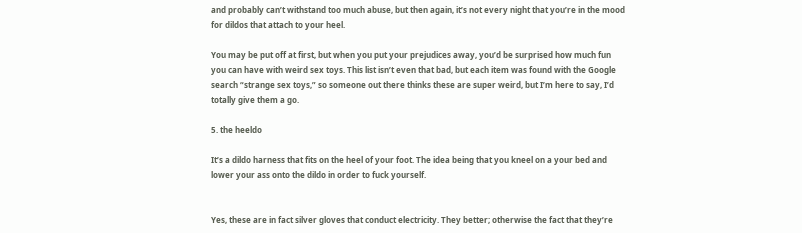and probably can’t withstand too much abuse, but then again, it’s not every night that you’re in the mood for dildos that attach to your heel.

You may be put off at first, but when you put your prejudices away, you’d be surprised how much fun you can have with weird sex toys. This list isn’t even that bad, but each item was found with the Google search “strange sex toys,” so someone out there thinks these are super weird, but I’m here to say, I’d totally give them a go.

5. the heeldo

It’s a dildo harness that fits on the heel of your foot. The idea being that you kneel on a your bed and lower your ass onto the dildo in order to fuck yourself.


Yes, these are in fact silver gloves that conduct electricity. They better; otherwise the fact that they’re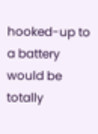hooked-up to a battery would be totally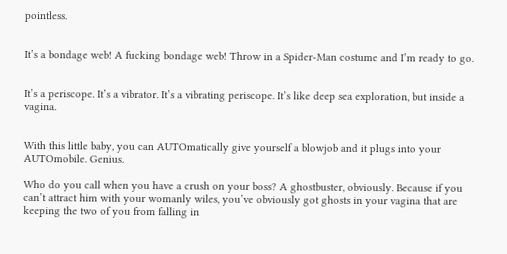pointless.


It’s a bondage web! A fucking bondage web! Throw in a Spider-Man costume and I’m ready to go.


It’s a periscope. It’s a vibrator. It’s a vibrating periscope. It’s like deep sea exploration, but inside a vagina.


With this little baby, you can AUTOmatically give yourself a blowjob and it plugs into your AUTOmobile. Genius.

Who do you call when you have a crush on your boss? A ghostbuster, obviously. Because if you can’t attract him with your womanly wiles, you’ve obviously got ghosts in your vagina that are keeping the two of you from falling in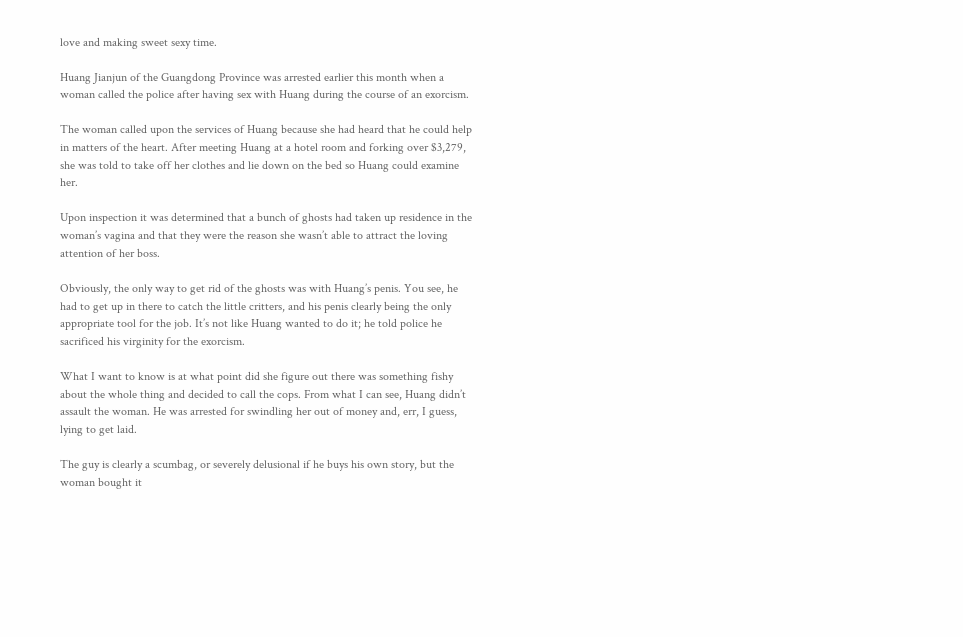love and making sweet sexy time.

Huang Jianjun of the Guangdong Province was arrested earlier this month when a woman called the police after having sex with Huang during the course of an exorcism.

The woman called upon the services of Huang because she had heard that he could help in matters of the heart. After meeting Huang at a hotel room and forking over $3,279, she was told to take off her clothes and lie down on the bed so Huang could examine her.

Upon inspection it was determined that a bunch of ghosts had taken up residence in the woman’s vagina and that they were the reason she wasn’t able to attract the loving attention of her boss.

Obviously, the only way to get rid of the ghosts was with Huang’s penis. You see, he had to get up in there to catch the little critters, and his penis clearly being the only appropriate tool for the job. It’s not like Huang wanted to do it; he told police he sacrificed his virginity for the exorcism.

What I want to know is at what point did she figure out there was something fishy about the whole thing and decided to call the cops. From what I can see, Huang didn’t assault the woman. He was arrested for swindling her out of money and, err, I guess, lying to get laid.

The guy is clearly a scumbag, or severely delusional if he buys his own story, but the woman bought it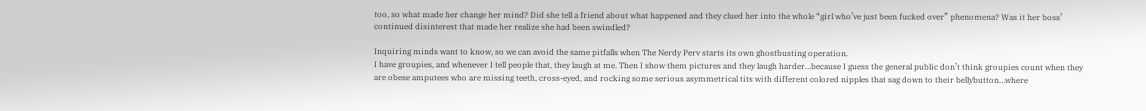too, so what made her change her mind? Did she tell a friend about what happened and they clued her into the whole “girl who’ve just been fucked over” phenomena? Was it her boss’ continued disinterest that made her realize she had been swindled?

Inquiring minds want to know, so we can avoid the same pitfalls when The Nerdy Perv starts its own ghostbusting operation.
I have groupies, and whenever I tell people that, they laugh at me. Then I show them pictures and they laugh harder…because I guess the general public don’t think groupies count when they are obese amputees who are missing teeth, cross-eyed, and rocking some serious asymmetrical tits with different colored nipples that sag down to their bellybutton…where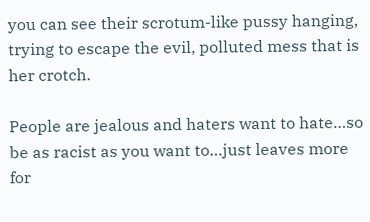you can see their scrotum-like pussy hanging, trying to escape the evil, polluted mess that is her crotch.

People are jealous and haters want to hate…so be as racist as you want to…just leaves more for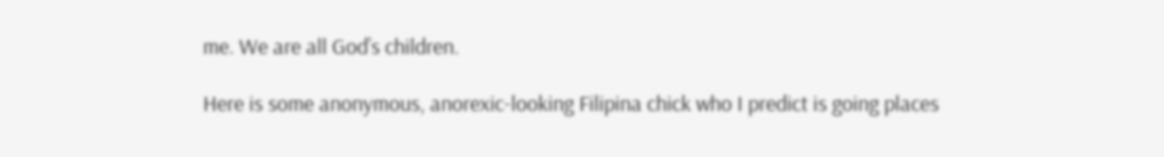me. We are all God’s children.

Here is some anonymous, anorexic-looking Filipina chick who I predict is going places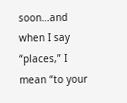soon…and when I say “places,” I mean “to your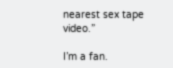nearest sex tape video.”

I’m a fan.